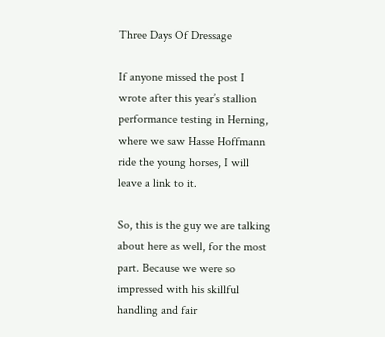Three Days Of Dressage

If anyone missed the post I wrote after this year’s stallion performance testing in Herning, where we saw Hasse Hoffmann ride the young horses, I will leave a link to it.

So, this is the guy we are talking about here as well, for the most part. Because we were so impressed with his skillful handling and fair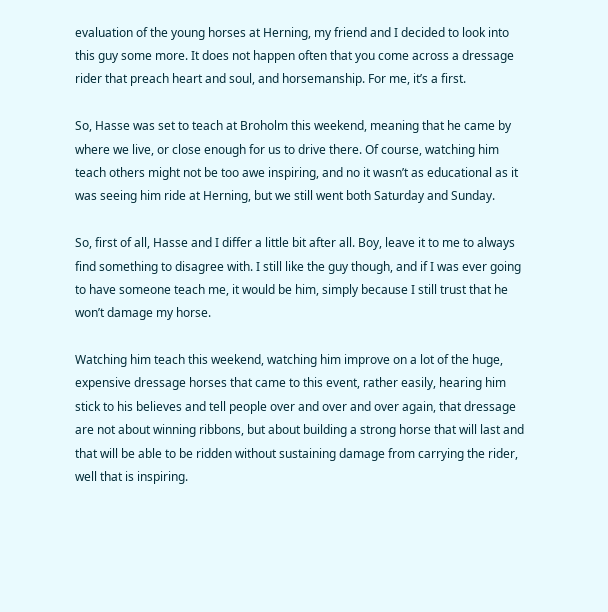evaluation of the young horses at Herning, my friend and I decided to look into this guy some more. It does not happen often that you come across a dressage rider that preach heart and soul, and horsemanship. For me, it’s a first.

So, Hasse was set to teach at Broholm this weekend, meaning that he came by where we live, or close enough for us to drive there. Of course, watching him teach others might not be too awe inspiring, and no it wasn’t as educational as it was seeing him ride at Herning, but we still went both Saturday and Sunday.

So, first of all, Hasse and I differ a little bit after all. Boy, leave it to me to always find something to disagree with. I still like the guy though, and if I was ever going to have someone teach me, it would be him, simply because I still trust that he won’t damage my horse.

Watching him teach this weekend, watching him improve on a lot of the huge, expensive dressage horses that came to this event, rather easily, hearing him stick to his believes and tell people over and over and over again, that dressage are not about winning ribbons, but about building a strong horse that will last and that will be able to be ridden without sustaining damage from carrying the rider, well that is inspiring.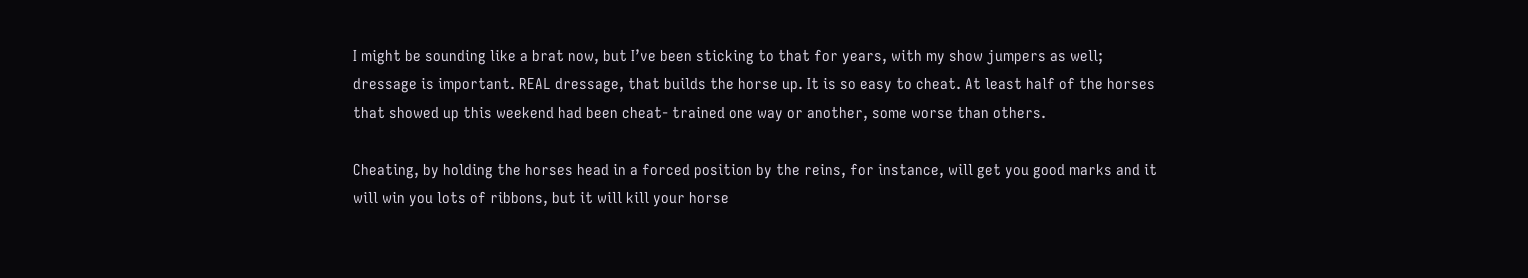I might be sounding like a brat now, but I’ve been sticking to that for years, with my show jumpers as well; dressage is important. REAL dressage, that builds the horse up. It is so easy to cheat. At least half of the horses that showed up this weekend had been cheat- trained one way or another, some worse than others.

Cheating, by holding the horses head in a forced position by the reins, for instance, will get you good marks and it will win you lots of ribbons, but it will kill your horse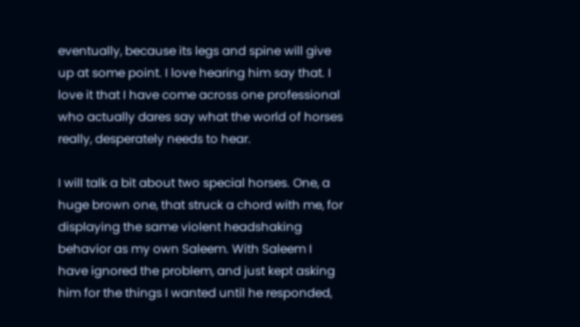eventually, because its legs and spine will give up at some point. I love hearing him say that. I love it that I have come across one professional who actually dares say what the world of horses really, desperately needs to hear.

I will talk a bit about two special horses. One, a huge brown one, that struck a chord with me, for displaying the same violent headshaking behavior as my own Saleem. With Saleem I have ignored the problem, and just kept asking him for the things I wanted until he responded,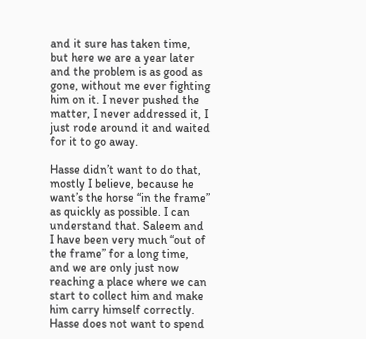and it sure has taken time, but here we are a year later and the problem is as good as gone, without me ever fighting him on it. I never pushed the matter, I never addressed it, I just rode around it and waited for it to go away.

Hasse didn’t want to do that, mostly I believe, because he want’s the horse “in the frame” as quickly as possible. I can understand that. Saleem and I have been very much “out of the frame” for a long time, and we are only just now reaching a place where we can start to collect him and make him carry himself correctly. Hasse does not want to spend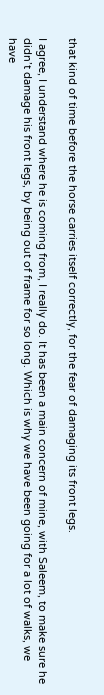that kind of time before the horse carries itself correctly, for the fear of damaging its front legs.

I agree, I understand where he is coming from, I really do. It has been a main concern of mine, with Saleem, to make sure he didn’t damage his front legs, by being out of frame for so long. Which is why we have been going for a lot of walks, we have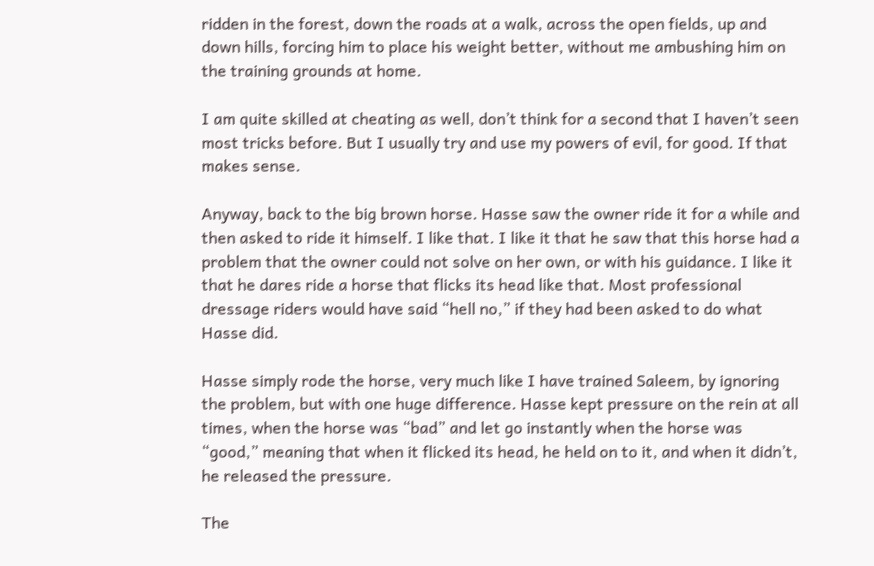ridden in the forest, down the roads at a walk, across the open fields, up and down hills, forcing him to place his weight better, without me ambushing him on the training grounds at home.

I am quite skilled at cheating as well, don’t think for a second that I haven’t seen most tricks before. But I usually try and use my powers of evil, for good. If that makes sense.

Anyway, back to the big brown horse. Hasse saw the owner ride it for a while and then asked to ride it himself. I like that. I like it that he saw that this horse had a problem that the owner could not solve on her own, or with his guidance. I like it that he dares ride a horse that flicks its head like that. Most professional dressage riders would have said “hell no,” if they had been asked to do what Hasse did.

Hasse simply rode the horse, very much like I have trained Saleem, by ignoring the problem, but with one huge difference. Hasse kept pressure on the rein at all times, when the horse was “bad” and let go instantly when the horse was “good,” meaning that when it flicked its head, he held on to it, and when it didn’t, he released the pressure.

The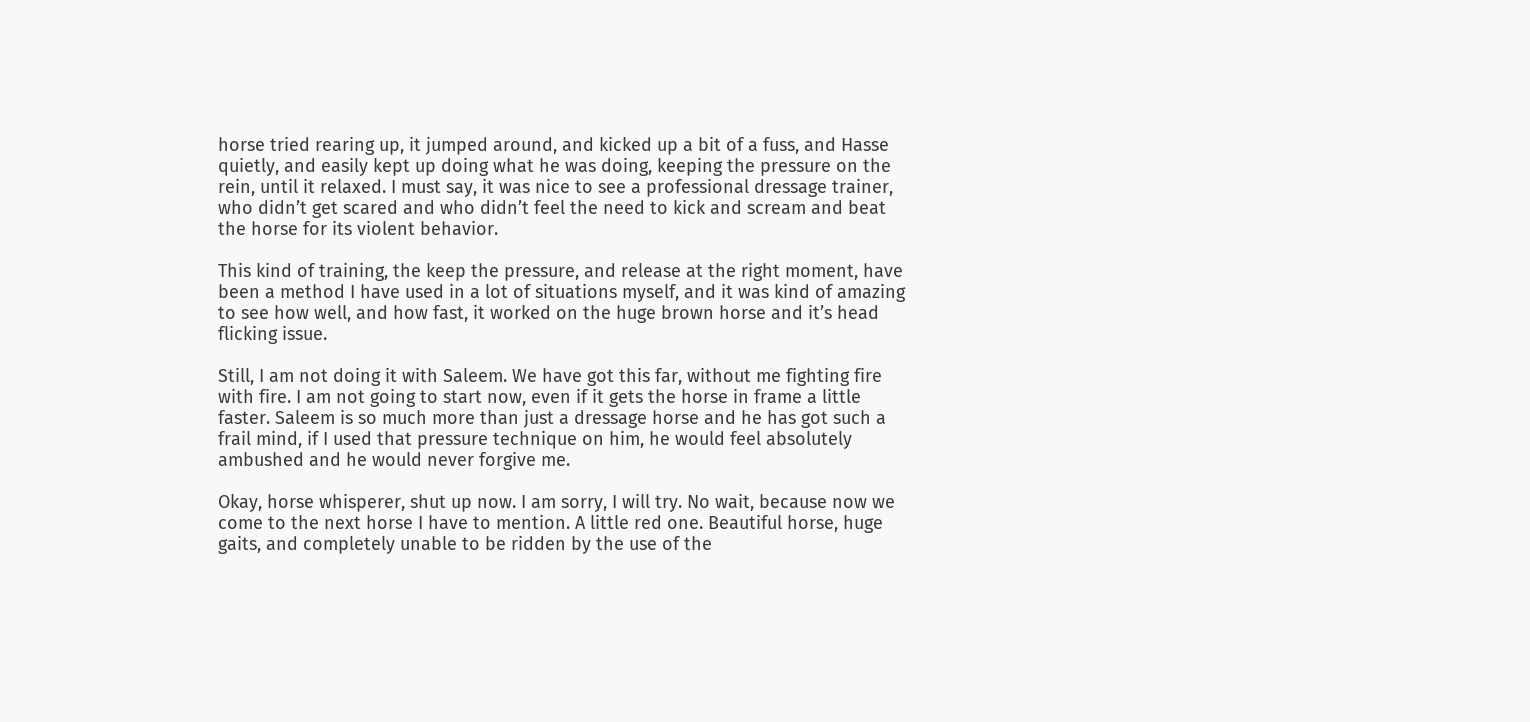horse tried rearing up, it jumped around, and kicked up a bit of a fuss, and Hasse quietly, and easily kept up doing what he was doing, keeping the pressure on the rein, until it relaxed. I must say, it was nice to see a professional dressage trainer, who didn’t get scared and who didn’t feel the need to kick and scream and beat the horse for its violent behavior.

This kind of training, the keep the pressure, and release at the right moment, have been a method I have used in a lot of situations myself, and it was kind of amazing to see how well, and how fast, it worked on the huge brown horse and it’s head flicking issue.

Still, I am not doing it with Saleem. We have got this far, without me fighting fire with fire. I am not going to start now, even if it gets the horse in frame a little faster. Saleem is so much more than just a dressage horse and he has got such a frail mind, if I used that pressure technique on him, he would feel absolutely ambushed and he would never forgive me.

Okay, horse whisperer, shut up now. I am sorry, I will try. No wait, because now we come to the next horse I have to mention. A little red one. Beautiful horse, huge gaits, and completely unable to be ridden by the use of the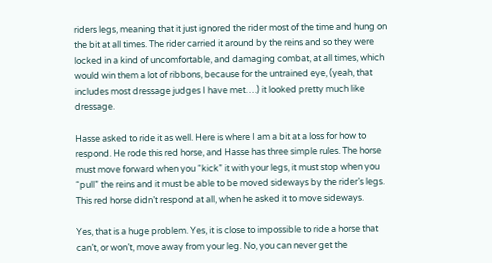riders legs, meaning that it just ignored the rider most of the time and hung on the bit at all times. The rider carried it around by the reins and so they were locked in a kind of uncomfortable, and damaging combat, at all times, which would win them a lot of ribbons, because for the untrained eye, (yeah, that includes most dressage judges I have met….) it looked pretty much like dressage.

Hasse asked to ride it as well. Here is where I am a bit at a loss for how to respond. He rode this red horse, and Hasse has three simple rules. The horse must move forward when you “kick” it with your legs, it must stop when you “pull” the reins and it must be able to be moved sideways by the rider’s legs. This red horse didn’t respond at all, when he asked it to move sideways.

Yes, that is a huge problem. Yes, it is close to impossible to ride a horse that can’t, or won’t, move away from your leg. No, you can never get the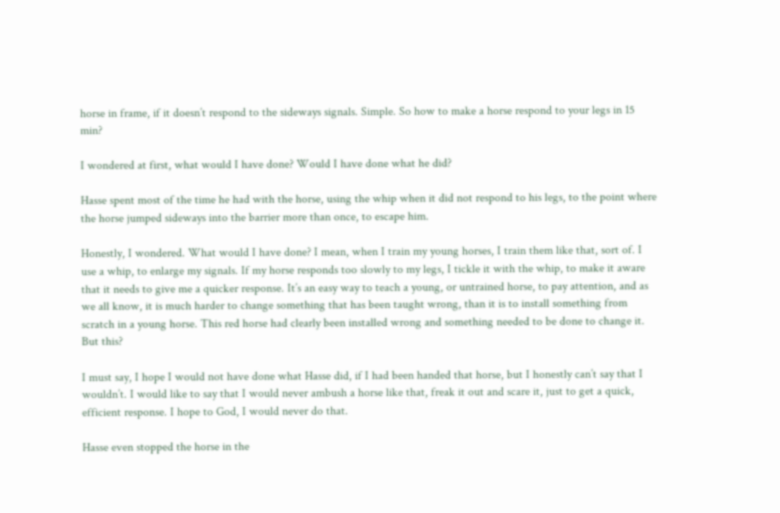horse in frame, if it doesn’t respond to the sideways signals. Simple. So how to make a horse respond to your legs in 15 min?

I wondered at first, what would I have done? Would I have done what he did?

Hasse spent most of the time he had with the horse, using the whip when it did not respond to his legs, to the point where the horse jumped sideways into the barrier more than once, to escape him.

Honestly, I wondered. What would I have done? I mean, when I train my young horses, I train them like that, sort of. I use a whip, to enlarge my signals. If my horse responds too slowly to my legs, I tickle it with the whip, to make it aware that it needs to give me a quicker response. It’s an easy way to teach a young, or untrained horse, to pay attention, and as we all know, it is much harder to change something that has been taught wrong, than it is to install something from scratch in a young horse. This red horse had clearly been installed wrong and something needed to be done to change it. But this?

I must say, I hope I would not have done what Hasse did, if I had been handed that horse, but I honestly can’t say that I wouldn’t. I would like to say that I would never ambush a horse like that, freak it out and scare it, just to get a quick, efficient response. I hope to God, I would never do that.

Hasse even stopped the horse in the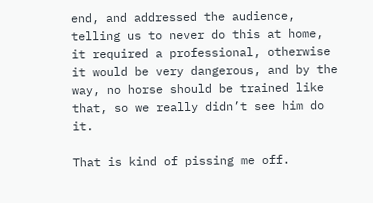end, and addressed the audience, telling us to never do this at home, it required a professional, otherwise it would be very dangerous, and by the way, no horse should be trained like that, so we really didn’t see him do it.

That is kind of pissing me off.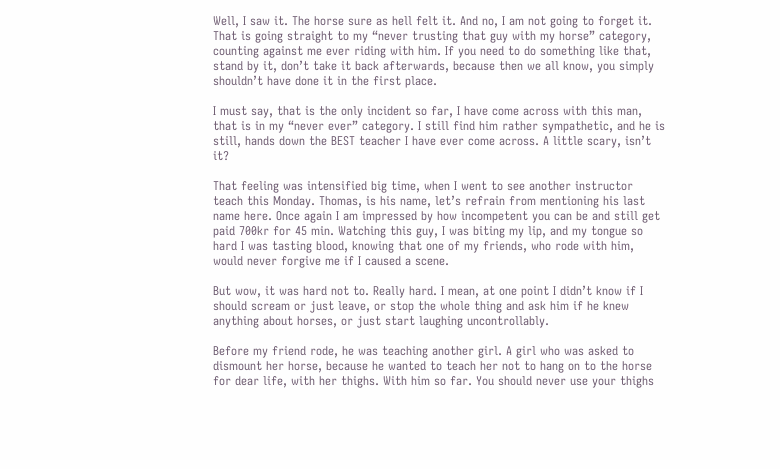Well, I saw it. The horse sure as hell felt it. And no, I am not going to forget it. That is going straight to my “never trusting that guy with my horse” category, counting against me ever riding with him. If you need to do something like that, stand by it, don’t take it back afterwards, because then we all know, you simply shouldn’t have done it in the first place.

I must say, that is the only incident so far, I have come across with this man, that is in my “never ever” category. I still find him rather sympathetic, and he is still, hands down the BEST teacher I have ever come across. A little scary, isn’t it?

That feeling was intensified big time, when I went to see another instructor teach this Monday. Thomas, is his name, let’s refrain from mentioning his last name here. Once again I am impressed by how incompetent you can be and still get paid 700kr for 45 min. Watching this guy, I was biting my lip, and my tongue so hard I was tasting blood, knowing that one of my friends, who rode with him, would never forgive me if I caused a scene.

But wow, it was hard not to. Really hard. I mean, at one point I didn’t know if I should scream or just leave, or stop the whole thing and ask him if he knew anything about horses, or just start laughing uncontrollably.

Before my friend rode, he was teaching another girl. A girl who was asked to dismount her horse, because he wanted to teach her not to hang on to the horse for dear life, with her thighs. With him so far. You should never use your thighs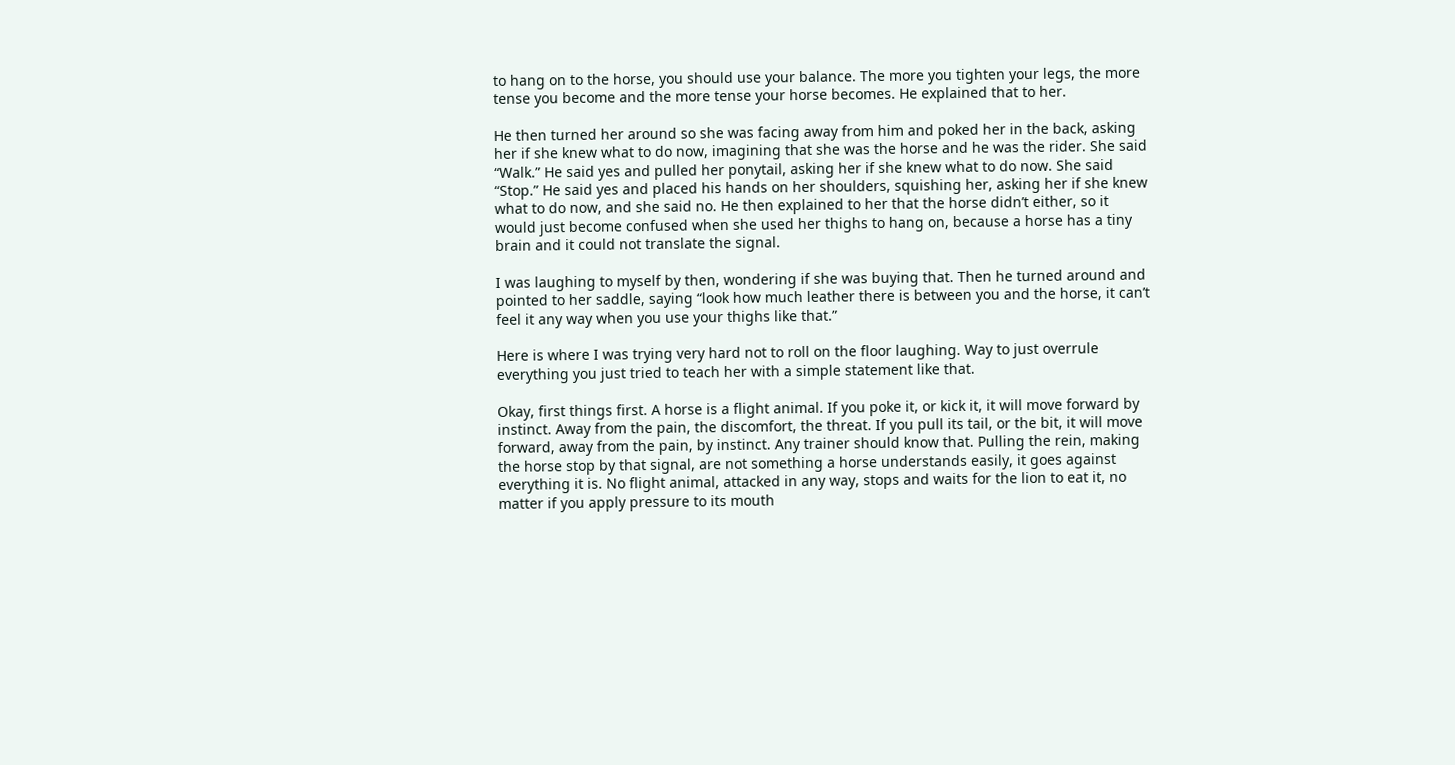to hang on to the horse, you should use your balance. The more you tighten your legs, the more tense you become and the more tense your horse becomes. He explained that to her.

He then turned her around so she was facing away from him and poked her in the back, asking her if she knew what to do now, imagining that she was the horse and he was the rider. She said “Walk.” He said yes and pulled her ponytail, asking her if she knew what to do now. She said “Stop.” He said yes and placed his hands on her shoulders, squishing her, asking her if she knew what to do now, and she said no. He then explained to her that the horse didn’t either, so it would just become confused when she used her thighs to hang on, because a horse has a tiny brain and it could not translate the signal.

I was laughing to myself by then, wondering if she was buying that. Then he turned around and pointed to her saddle, saying “look how much leather there is between you and the horse, it can’t feel it any way when you use your thighs like that.”

Here is where I was trying very hard not to roll on the floor laughing. Way to just overrule everything you just tried to teach her with a simple statement like that.

Okay, first things first. A horse is a flight animal. If you poke it, or kick it, it will move forward by instinct. Away from the pain, the discomfort, the threat. If you pull its tail, or the bit, it will move forward, away from the pain, by instinct. Any trainer should know that. Pulling the rein, making the horse stop by that signal, are not something a horse understands easily, it goes against everything it is. No flight animal, attacked in any way, stops and waits for the lion to eat it, no matter if you apply pressure to its mouth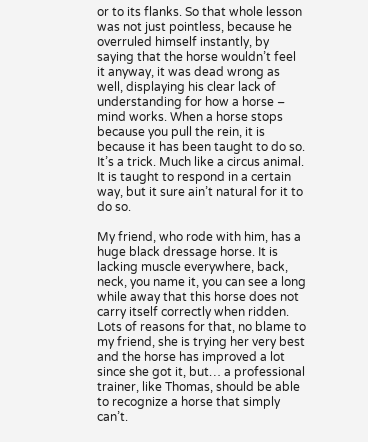or to its flanks. So that whole lesson was not just pointless, because he overruled himself instantly, by saying that the horse wouldn’t feel it anyway, it was dead wrong as well, displaying his clear lack of understanding for how a horse – mind works. When a horse stops because you pull the rein, it is because it has been taught to do so. It’s a trick. Much like a circus animal. It is taught to respond in a certain way, but it sure ain’t natural for it to do so.

My friend, who rode with him, has a huge black dressage horse. It is lacking muscle everywhere, back, neck, you name it, you can see a long while away that this horse does not carry itself correctly when ridden. Lots of reasons for that, no blame to my friend, she is trying her very best and the horse has improved a lot since she got it, but… a professional  trainer, like Thomas, should be able to recognize a horse that simply can’t.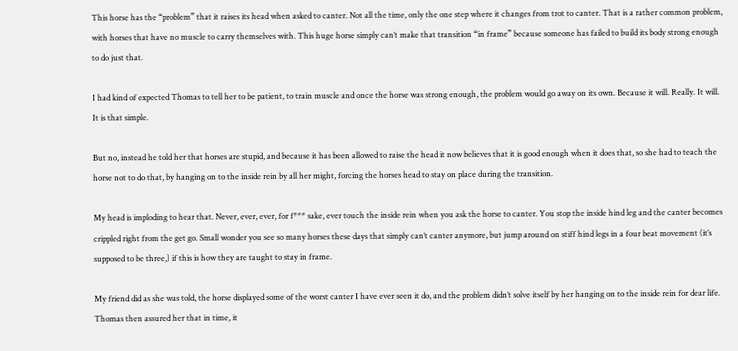This horse has the “problem” that it raises its head when asked to canter. Not all the time, only the one step where it changes from trot to canter. That is a rather common problem, with horses that have no muscle to carry themselves with. This huge horse simply can’t make that transition “in frame” because someone has failed to build its body strong enough to do just that.

I had kind of expected Thomas to tell her to be patient, to train muscle and once the horse was strong enough, the problem would go away on its own. Because it will. Really. It will. It is that simple.

But no, instead he told her that horses are stupid, and because it has been allowed to raise the head it now believes that it is good enough when it does that, so she had to teach the horse not to do that, by hanging on to the inside rein by all her might, forcing the horses head to stay on place during the transition.

My head is imploding to hear that. Never, ever, ever, for f*** sake, ever touch the inside rein when you ask the horse to canter. You stop the inside hind leg and the canter becomes crippled right from the get go. Small wonder you see so many horses these days that simply can’t canter anymore, but jump around on stiff hind legs in a four beat movement (it’s supposed to be three,) if this is how they are taught to stay in frame.

My friend did as she was told, the horse displayed some of the worst canter I have ever seen it do, and the problem didn’t solve itself by her hanging on to the inside rein for dear life. Thomas then assured her that in time, it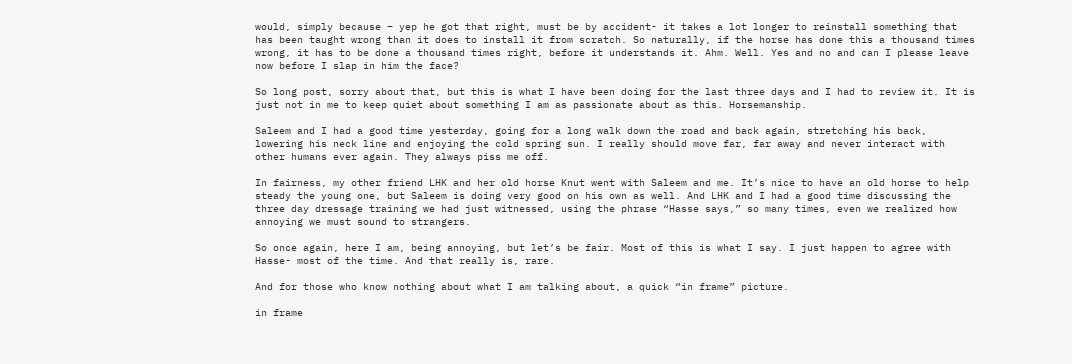would, simply because – yep he got that right, must be by accident- it takes a lot longer to reinstall something that has been taught wrong than it does to install it from scratch. So naturally, if the horse has done this a thousand times wrong, it has to be done a thousand times right, before it understands it. Ahm. Well. Yes and no and can I please leave now before I slap in him the face?

So long post, sorry about that, but this is what I have been doing for the last three days and I had to review it. It is just not in me to keep quiet about something I am as passionate about as this. Horsemanship.

Saleem and I had a good time yesterday, going for a long walk down the road and back again, stretching his back, lowering his neck line and enjoying the cold spring sun. I really should move far, far away and never interact with other humans ever again. They always piss me off.

In fairness, my other friend LHK and her old horse Knut went with Saleem and me. It’s nice to have an old horse to help steady the young one, but Saleem is doing very good on his own as well. And LHK and I had a good time discussing the three day dressage training we had just witnessed, using the phrase “Hasse says,” so many times, even we realized how annoying we must sound to strangers.

So once again, here I am, being annoying, but let’s be fair. Most of this is what I say. I just happen to agree with Hasse- most of the time. And that really is, rare.

And for those who know nothing about what I am talking about, a quick “in frame” picture.

in frame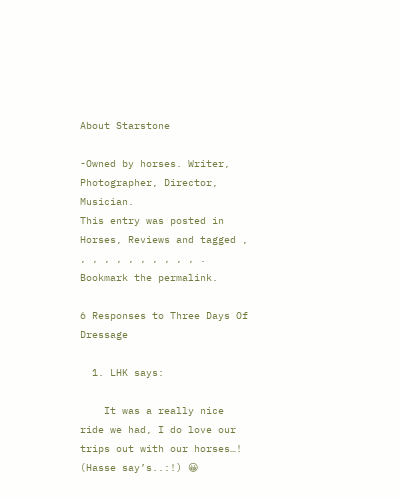About Starstone

-Owned by horses. Writer, Photographer, Director, Musician.
This entry was posted in Horses, Reviews and tagged , , , , , , , , , , , . Bookmark the permalink.

6 Responses to Three Days Of Dressage

  1. LHK says:

    It was a really nice ride we had, I do love our trips out with our horses…! (Hasse say’s..:!) 😀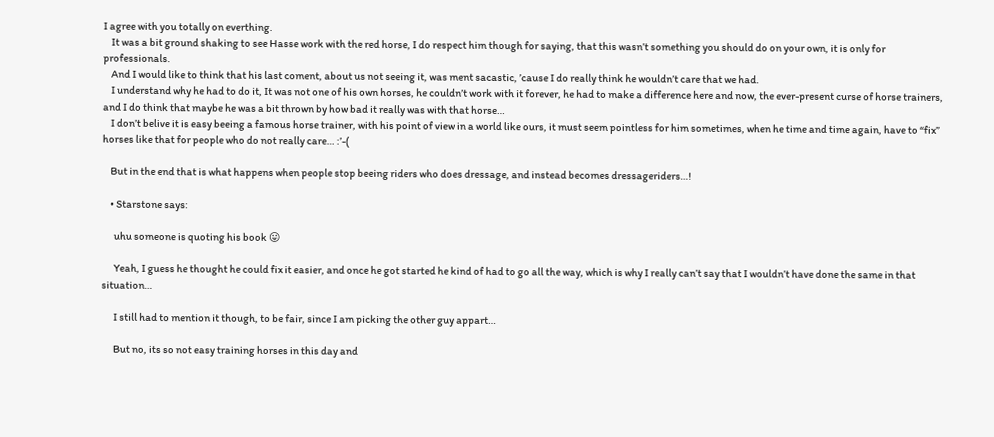I agree with you totally on everthing.
    It was a bit ground shaking to see Hasse work with the red horse, I do respect him though for saying, that this wasn’t something you should do on your own, it is only for professionals.
    And I would like to think that his last coment, about us not seeing it, was ment sacastic, ’cause I do really think he wouldn’t care that we had.
    I understand why he had to do it, It was not one of his own horses, he couldn’t work with it forever, he had to make a difference here and now, the ever-present curse of horse trainers, and I do think that maybe he was a bit thrown by how bad it really was with that horse…
    I don’t belive it is easy beeing a famous horse trainer, with his point of view in a world like ours, it must seem pointless for him sometimes, when he time and time again, have to “fix” horses like that for people who do not really care… :’-(

    But in the end that is what happens when people stop beeing riders who does dressage, and instead becomes dressageriders…!

    • Starstone says:

      uhu someone is quoting his book 😛

      Yeah, I guess he thought he could fix it easier, and once he got started he kind of had to go all the way, which is why I really can’t say that I wouldn’t have done the same in that situation…

      I still had to mention it though, to be fair, since I am picking the other guy appart…

      But no, its so not easy training horses in this day and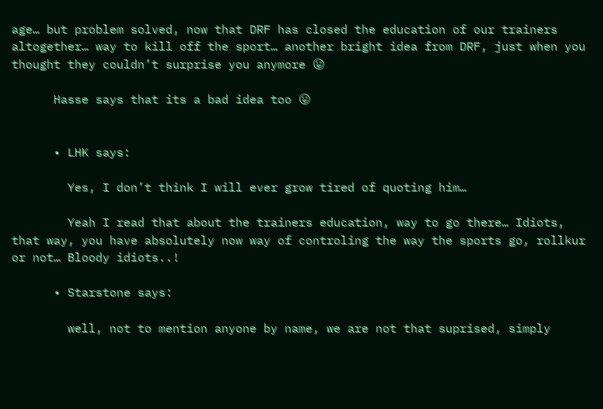age… but problem solved, now that DRF has closed the education of our trainers altogether… way to kill off the sport… another bright idea from DRF, just when you thought they couldn’t surprise you anymore 😛

      Hasse says that its a bad idea too 😛


      • LHK says:

        Yes, I don’t think I will ever grow tired of quoting him…

        Yeah I read that about the trainers education, way to go there… Idiots, that way, you have absolutely now way of controling the way the sports go, rollkur or not… Bloody idiots..!

      • Starstone says:

        well, not to mention anyone by name, we are not that suprised, simply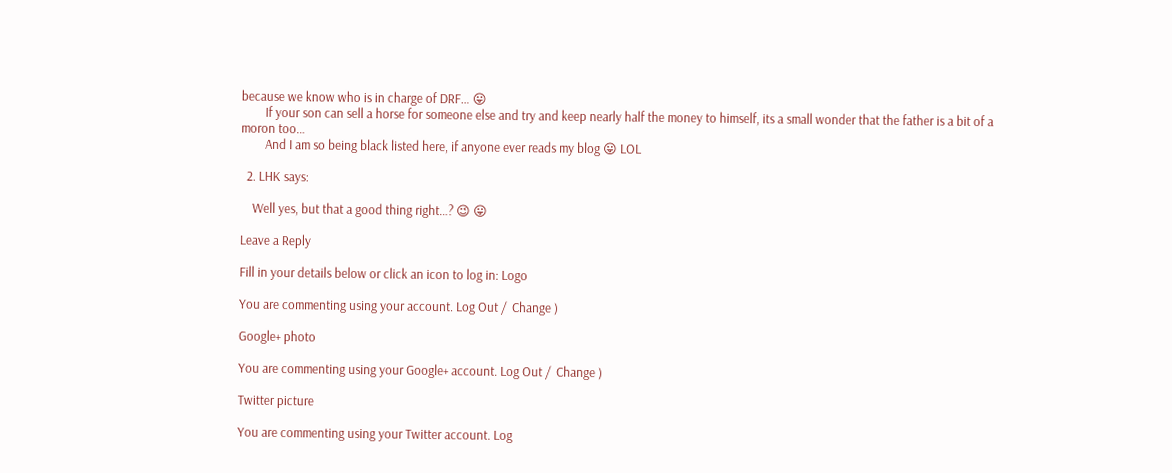because we know who is in charge of DRF… 😛
        If your son can sell a horse for someone else and try and keep nearly half the money to himself, its a small wonder that the father is a bit of a moron too…
        And I am so being black listed here, if anyone ever reads my blog 😛 LOL

  2. LHK says:

    Well yes, but that a good thing right…? 😉 😛

Leave a Reply

Fill in your details below or click an icon to log in: Logo

You are commenting using your account. Log Out /  Change )

Google+ photo

You are commenting using your Google+ account. Log Out /  Change )

Twitter picture

You are commenting using your Twitter account. Log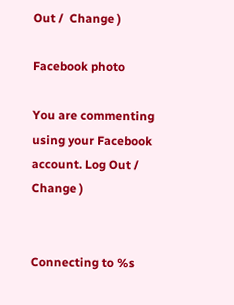Out /  Change )

Facebook photo

You are commenting using your Facebook account. Log Out /  Change )


Connecting to %s